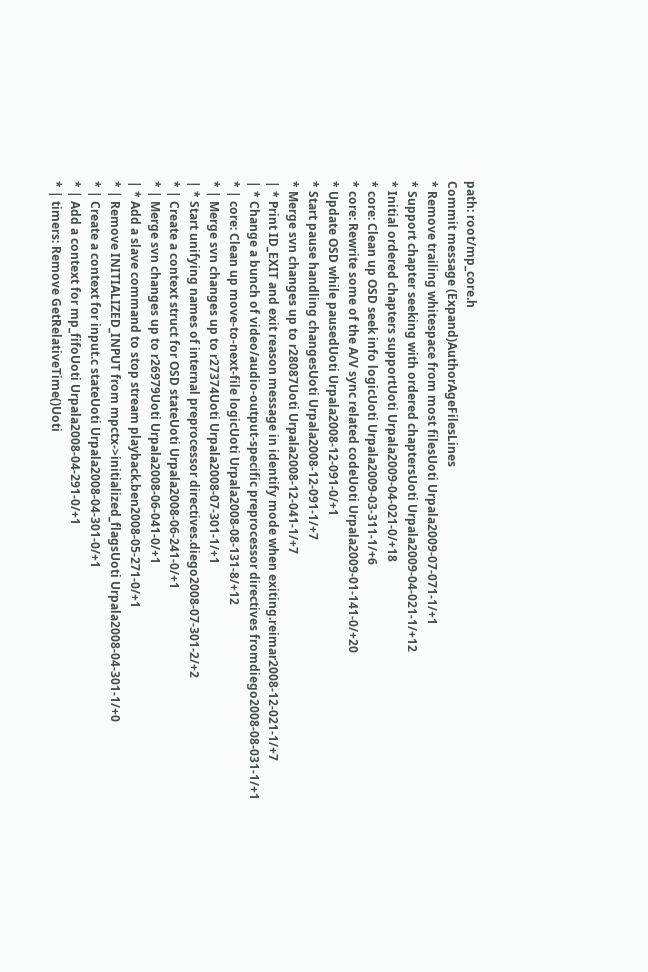path: root/mp_core.h
Commit message (Expand)AuthorAgeFilesLines
* Remove trailing whitespace from most filesUoti Urpala2009-07-071-1/+1
* Support chapter seeking with ordered chaptersUoti Urpala2009-04-021-1/+12
* Initial ordered chapters supportUoti Urpala2009-04-021-0/+18
* core: Clean up OSD seek info logicUoti Urpala2009-03-311-1/+6
* core: Rewrite some of the A/V sync related codeUoti Urpala2009-01-141-0/+20
* Update OSD while pausedUoti Urpala2008-12-091-0/+1
* Start pause handling changesUoti Urpala2008-12-091-1/+7
* Merge svn changes up to r28087Uoti Urpala2008-12-041-1/+7
| * Print ID_EXIT and exit reason message in identify mode when exiting.reimar2008-12-021-1/+7
| * Change a bunch of video/audio-output-specific preprocessor directives fromdiego2008-08-031-1/+1
* | core: Clean up move-to-next-file logicUoti Urpala2008-08-131-8/+12
* | Merge svn changes up to r27374Uoti Urpala2008-07-301-1/+1
| * Start unifying names of internal preprocessor directives.diego2008-07-301-2/+2
* | Create a context struct for OSD stateUoti Urpala2008-06-241-0/+1
* | Merge svn changes up to r26979Uoti Urpala2008-06-041-0/+1
| * Add a slave command to stop stream playback.ben2008-05-271-0/+1
* | Remove INITIALIZED_INPUT from mpctx->initialized_flagsUoti Urpala2008-04-301-1/+0
* | Create a context for input.c stateUoti Urpala2008-04-301-0/+1
* | Add a context for mp_fifoUoti Urpala2008-04-291-0/+1
* | timers: Remove GetRelativeTime()Uoti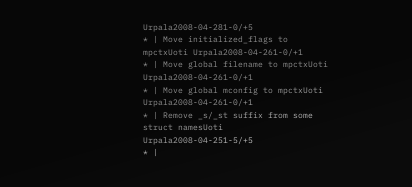Urpala2008-04-281-0/+5
* | Move initialized_flags to mpctxUoti Urpala2008-04-261-0/+1
* | Move global filename to mpctxUoti Urpala2008-04-261-0/+1
* | Move global mconfig to mpctxUoti Urpala2008-04-261-0/+1
* | Remove _s/_st suffix from some struct namesUoti Urpala2008-04-251-5/+5
* |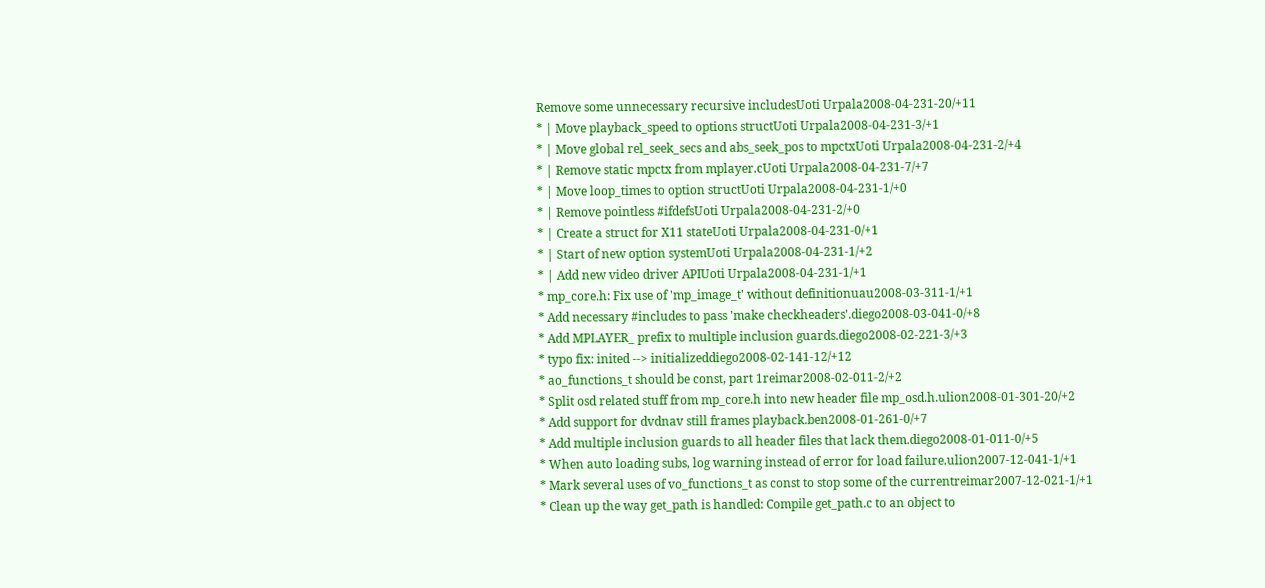Remove some unnecessary recursive includesUoti Urpala2008-04-231-20/+11
* | Move playback_speed to options structUoti Urpala2008-04-231-3/+1
* | Move global rel_seek_secs and abs_seek_pos to mpctxUoti Urpala2008-04-231-2/+4
* | Remove static mpctx from mplayer.cUoti Urpala2008-04-231-7/+7
* | Move loop_times to option structUoti Urpala2008-04-231-1/+0
* | Remove pointless #ifdefsUoti Urpala2008-04-231-2/+0
* | Create a struct for X11 stateUoti Urpala2008-04-231-0/+1
* | Start of new option systemUoti Urpala2008-04-231-1/+2
* | Add new video driver APIUoti Urpala2008-04-231-1/+1
* mp_core.h: Fix use of 'mp_image_t' without definitionuau2008-03-311-1/+1
* Add necessary #includes to pass 'make checkheaders'.diego2008-03-041-0/+8
* Add MPLAYER_ prefix to multiple inclusion guards.diego2008-02-221-3/+3
* typo fix: inited --> initializeddiego2008-02-141-12/+12
* ao_functions_t should be const, part 1reimar2008-02-011-2/+2
* Split osd related stuff from mp_core.h into new header file mp_osd.h.ulion2008-01-301-20/+2
* Add support for dvdnav still frames playback.ben2008-01-261-0/+7
* Add multiple inclusion guards to all header files that lack them.diego2008-01-011-0/+5
* When auto loading subs, log warning instead of error for load failure.ulion2007-12-041-1/+1
* Mark several uses of vo_functions_t as const to stop some of the currentreimar2007-12-021-1/+1
* Clean up the way get_path is handled: Compile get_path.c to an object to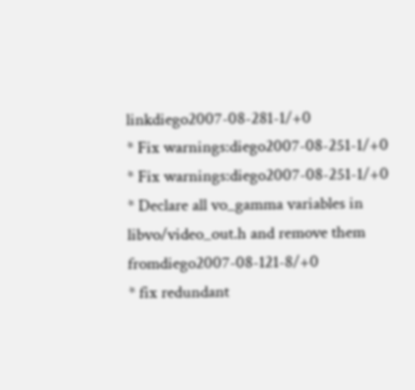linkdiego2007-08-281-1/+0
* Fix warnings:diego2007-08-251-1/+0
* Fix warnings:diego2007-08-251-1/+0
* Declare all vo_gamma variables in libvo/video_out.h and remove them fromdiego2007-08-121-8/+0
* fix redundant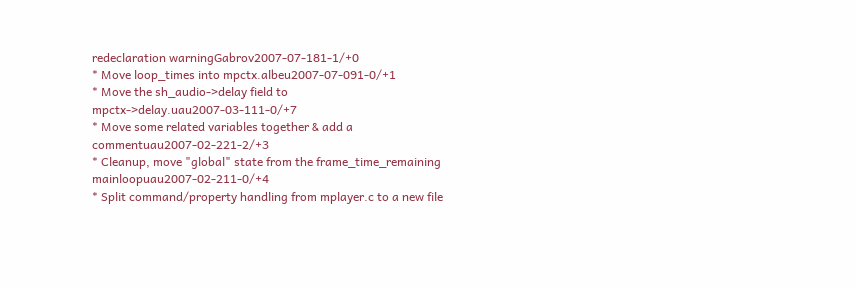redeclaration warningGabrov2007-07-181-1/+0
* Move loop_times into mpctx.albeu2007-07-091-0/+1
* Move the sh_audio->delay field to mpctx->delay.uau2007-03-111-0/+7
* Move some related variables together & add a commentuau2007-02-221-2/+3
* Cleanup, move "global" state from the frame_time_remaining mainloopuau2007-02-211-0/+4
* Split command/property handling from mplayer.c to a new file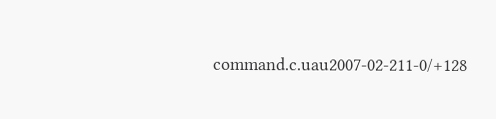command.c.uau2007-02-211-0/+128